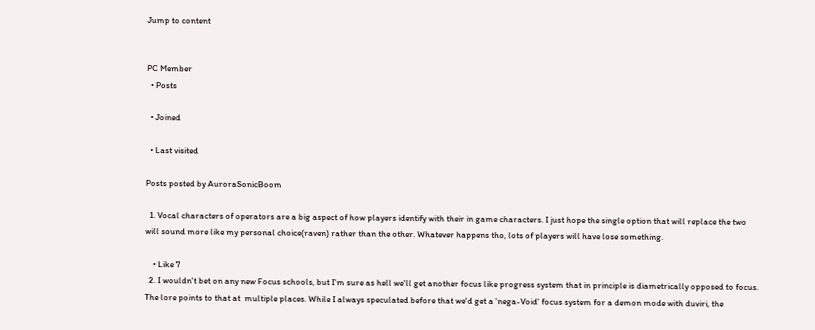Jump to content


PC Member
  • Posts

  • Joined

  • Last visited

Posts posted by AuroraSonicBoom

  1. Vocal characters of operators are a big aspect of how players identify with their in game characters. I just hope the single option that will replace the two will sound more like my personal choice(raven) rather than the other. Whatever happens tho, lots of players will have lose something.

    • Like 7
  2. I wouldn't bet on any new Focus schools, but I'm sure as hell we'll get another focus like progress system that in principle is diametrically opposed to focus. The lore points to that at  multiple places. While I always speculated before that we'd get a 'nega-Void' focus system for a demon mode with duviri, the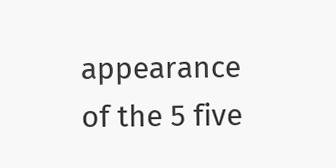appearance of the 5 five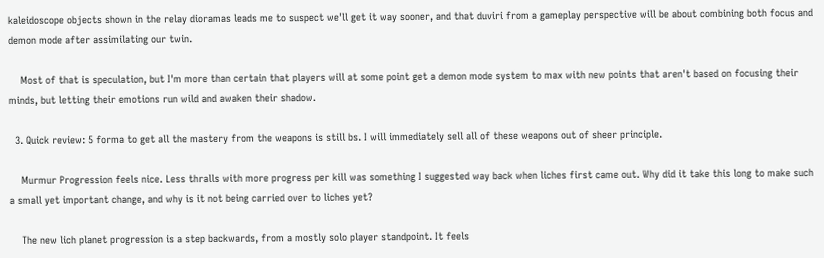kaleidoscope objects shown in the relay dioramas leads me to suspect we'll get it way sooner, and that duviri from a gameplay perspective will be about combining both focus and demon mode after assimilating our twin.

    Most of that is speculation, but I'm more than certain that players will at some point get a demon mode system to max with new points that aren't based on focusing their minds, but letting their emotions run wild and awaken their shadow.

  3. Quick review: 5 forma to get all the mastery from the weapons is still bs. I will immediately sell all of these weapons out of sheer principle.

    Murmur Progression feels nice. Less thralls with more progress per kill was something I suggested way back when liches first came out. Why did it take this long to make such a small yet important change, and why is it not being carried over to liches yet?

    The new lich planet progression is a step backwards, from a mostly solo player standpoint. It feels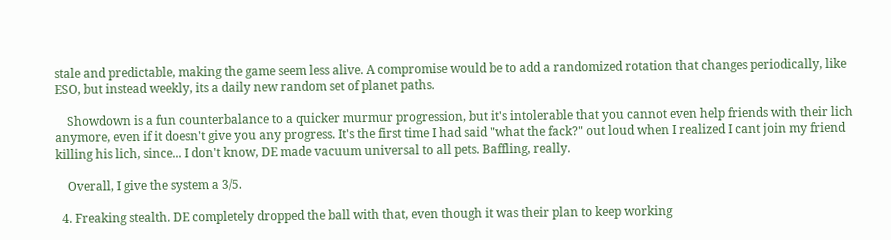stale and predictable, making the game seem less alive. A compromise would be to add a randomized rotation that changes periodically, like ESO, but instead weekly, its a daily new random set of planet paths.

    Showdown is a fun counterbalance to a quicker murmur progression, but it's intolerable that you cannot even help friends with their lich anymore, even if it doesn't give you any progress. It's the first time I had said "what the fack?" out loud when I realized I cant join my friend killing his lich, since... I don't know, DE made vacuum universal to all pets. Baffling, really.

    Overall, I give the system a 3/5.

  4. Freaking stealth. DE completely dropped the ball with that, even though it was their plan to keep working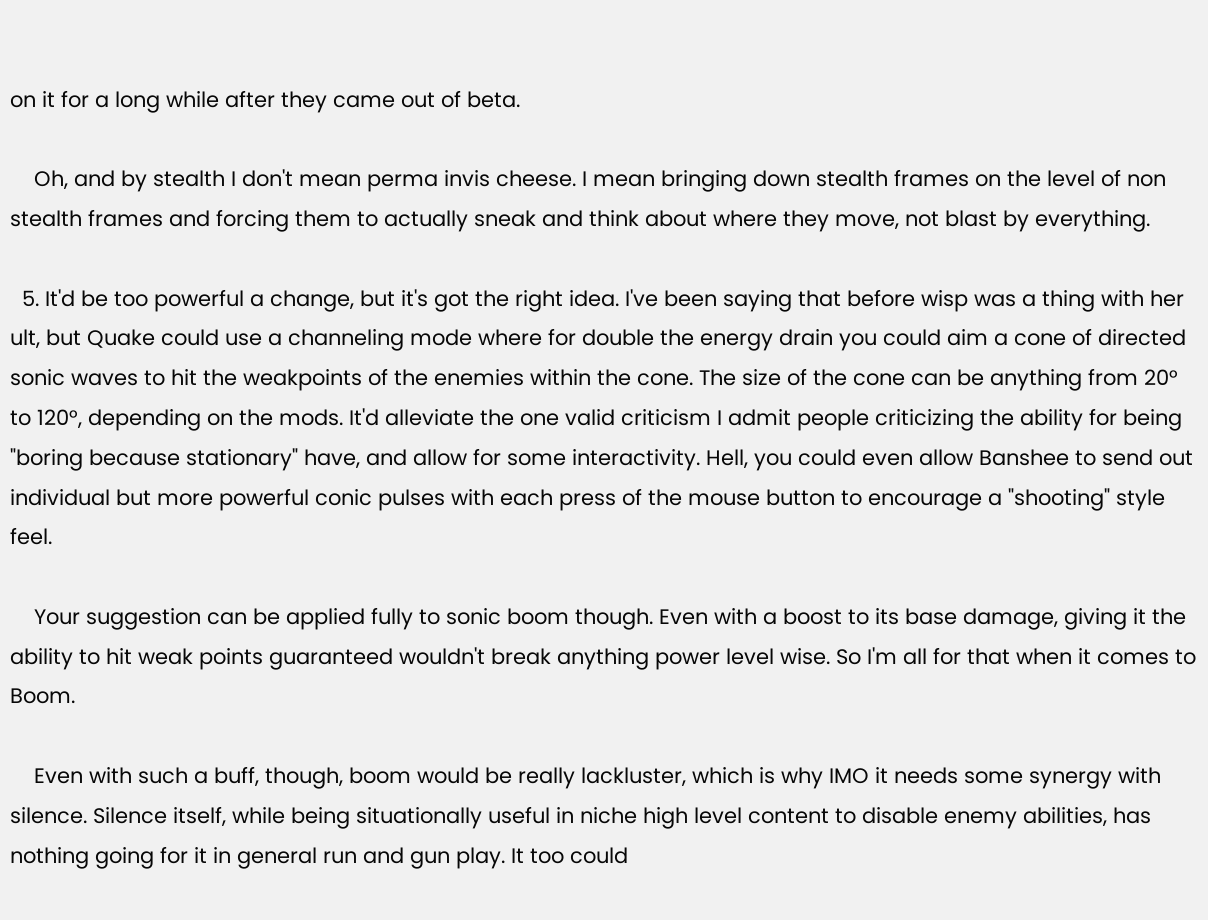on it for a long while after they came out of beta.

    Oh, and by stealth I don't mean perma invis cheese. I mean bringing down stealth frames on the level of non stealth frames and forcing them to actually sneak and think about where they move, not blast by everything.

  5. It'd be too powerful a change, but it's got the right idea. I've been saying that before wisp was a thing with her ult, but Quake could use a channeling mode where for double the energy drain you could aim a cone of directed sonic waves to hit the weakpoints of the enemies within the cone. The size of the cone can be anything from 20° to 120°, depending on the mods. It'd alleviate the one valid criticism I admit people criticizing the ability for being "boring because stationary" have, and allow for some interactivity. Hell, you could even allow Banshee to send out individual but more powerful conic pulses with each press of the mouse button to encourage a "shooting" style feel.

    Your suggestion can be applied fully to sonic boom though. Even with a boost to its base damage, giving it the ability to hit weak points guaranteed wouldn't break anything power level wise. So I'm all for that when it comes to Boom.

    Even with such a buff, though, boom would be really lackluster, which is why IMO it needs some synergy with silence. Silence itself, while being situationally useful in niche high level content to disable enemy abilities, has nothing going for it in general run and gun play. It too could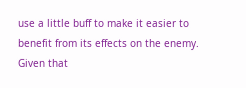use a little buff to make it easier to benefit from its effects on the enemy. Given that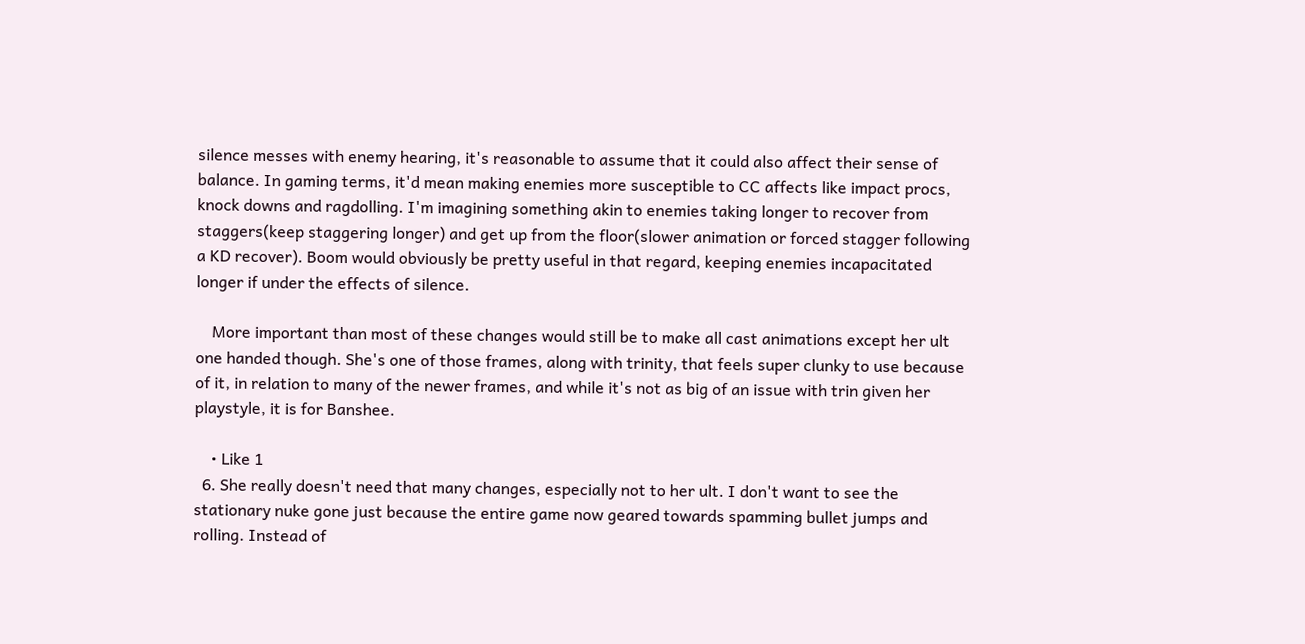silence messes with enemy hearing, it's reasonable to assume that it could also affect their sense of balance. In gaming terms, it'd mean making enemies more susceptible to CC affects like impact procs, knock downs and ragdolling. I'm imagining something akin to enemies taking longer to recover from staggers(keep staggering longer) and get up from the floor(slower animation or forced stagger following a KD recover). Boom would obviously be pretty useful in that regard, keeping enemies incapacitated longer if under the effects of silence.

    More important than most of these changes would still be to make all cast animations except her ult one handed though. She's one of those frames, along with trinity, that feels super clunky to use because of it, in relation to many of the newer frames, and while it's not as big of an issue with trin given her playstyle, it is for Banshee.

    • Like 1
  6. She really doesn't need that many changes, especially not to her ult. I don't want to see the stationary nuke gone just because the entire game now geared towards spamming bullet jumps and rolling. Instead of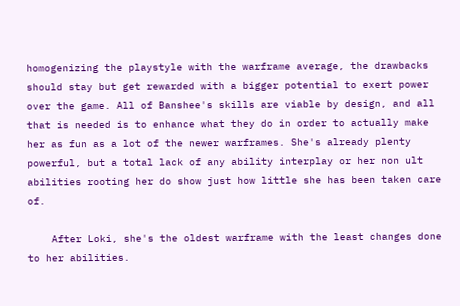homogenizing the playstyle with the warframe average, the drawbacks should stay but get rewarded with a bigger potential to exert power over the game. All of Banshee's skills are viable by design, and all that is needed is to enhance what they do in order to actually make her as fun as a lot of the newer warframes. She's already plenty powerful, but a total lack of any ability interplay or her non ult abilities rooting her do show just how little she has been taken care of.

    After Loki, she's the oldest warframe with the least changes done to her abilities.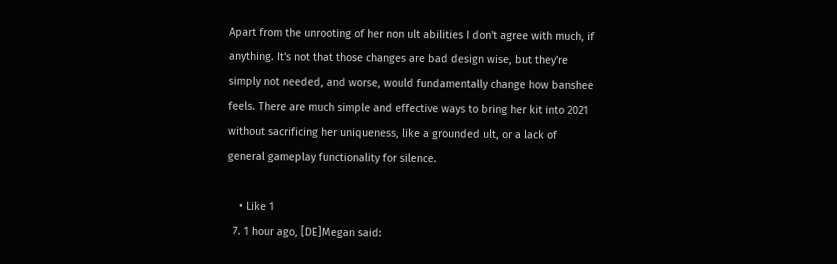Apart from the unrooting of her non ult abilities I don't agree with much, if anything. It's not that those changes are bad design wise, but they're simply not needed, and worse, would fundamentally change how banshee feels. There are much simple and effective ways to bring her kit into 2021 without sacrificing her uniqueness, like a grounded ult, or a lack of general gameplay functionality for silence.

    • Like 1
  7. 1 hour ago, [DE]Megan said: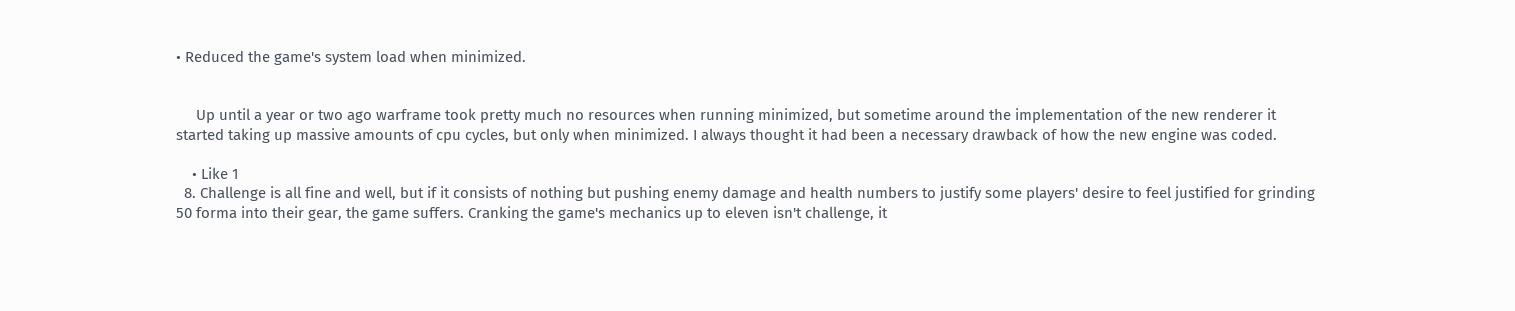• Reduced the game's system load when minimized.


     Up until a year or two ago warframe took pretty much no resources when running minimized, but sometime around the implementation of the new renderer it started taking up massive amounts of cpu cycles, but only when minimized. I always thought it had been a necessary drawback of how the new engine was coded.

    • Like 1
  8. Challenge is all fine and well, but if it consists of nothing but pushing enemy damage and health numbers to justify some players' desire to feel justified for grinding 50 forma into their gear, the game suffers. Cranking the game's mechanics up to eleven isn't challenge, it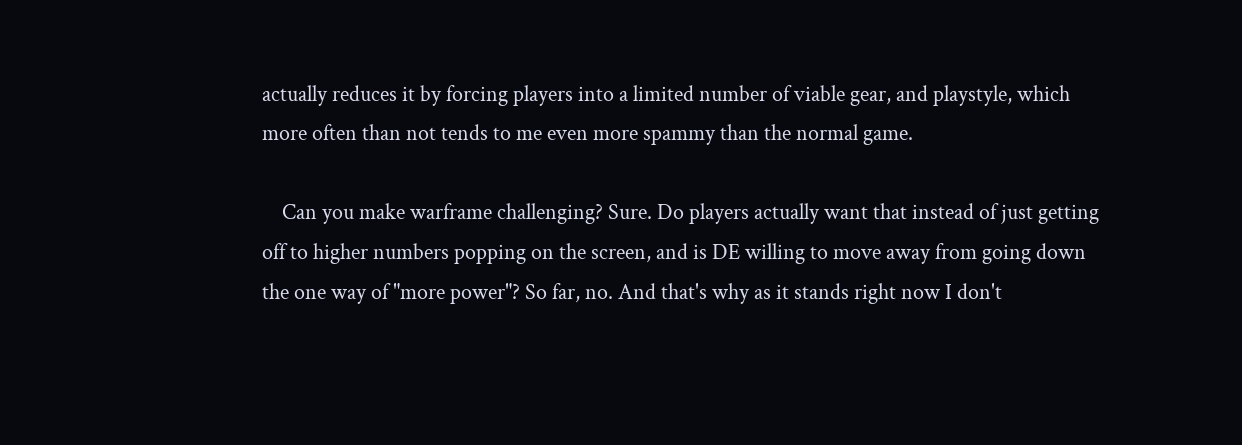actually reduces it by forcing players into a limited number of viable gear, and playstyle, which more often than not tends to me even more spammy than the normal game.

    Can you make warframe challenging? Sure. Do players actually want that instead of just getting off to higher numbers popping on the screen, and is DE willing to move away from going down the one way of "more power"? So far, no. And that's why as it stands right now I don't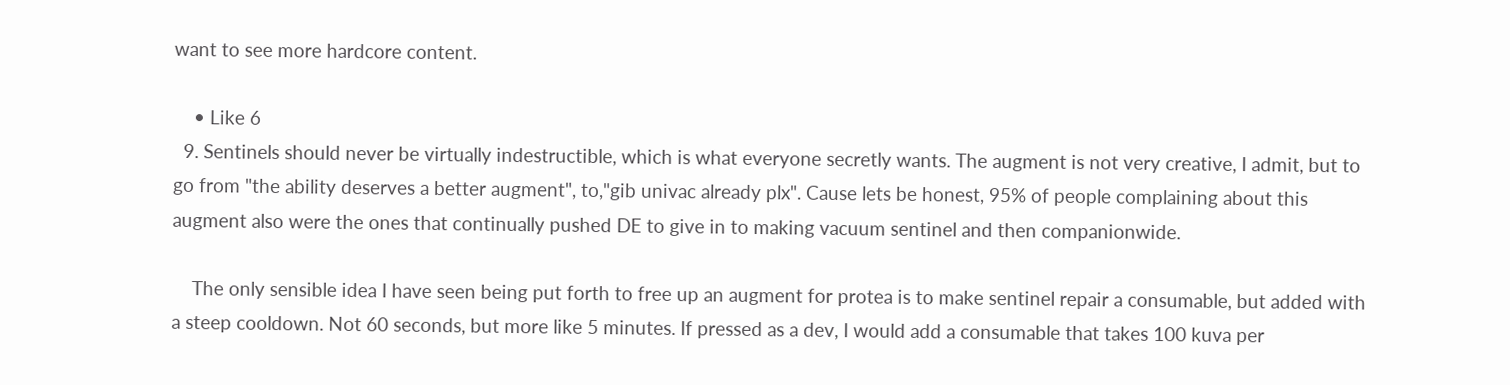want to see more hardcore content.

    • Like 6
  9. Sentinels should never be virtually indestructible, which is what everyone secretly wants. The augment is not very creative, I admit, but to go from "the ability deserves a better augment", to,"gib univac already plx". Cause lets be honest, 95% of people complaining about this augment also were the ones that continually pushed DE to give in to making vacuum sentinel and then companionwide.

    The only sensible idea I have seen being put forth to free up an augment for protea is to make sentinel repair a consumable, but added with a steep cooldown. Not 60 seconds, but more like 5 minutes. If pressed as a dev, I would add a consumable that takes 100 kuva per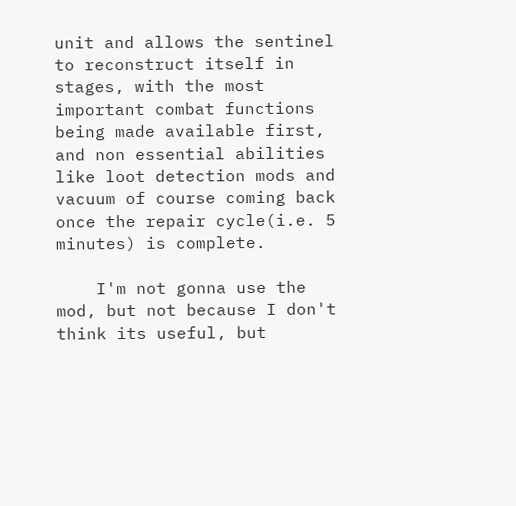unit and allows the sentinel to reconstruct itself in stages, with the most important combat functions being made available first, and non essential abilities like loot detection mods and vacuum of course coming back once the repair cycle(i.e. 5 minutes) is complete.

    I'm not gonna use the mod, but not because I don't think its useful, but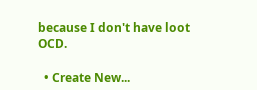because I don't have loot OCD.

  • Create New...